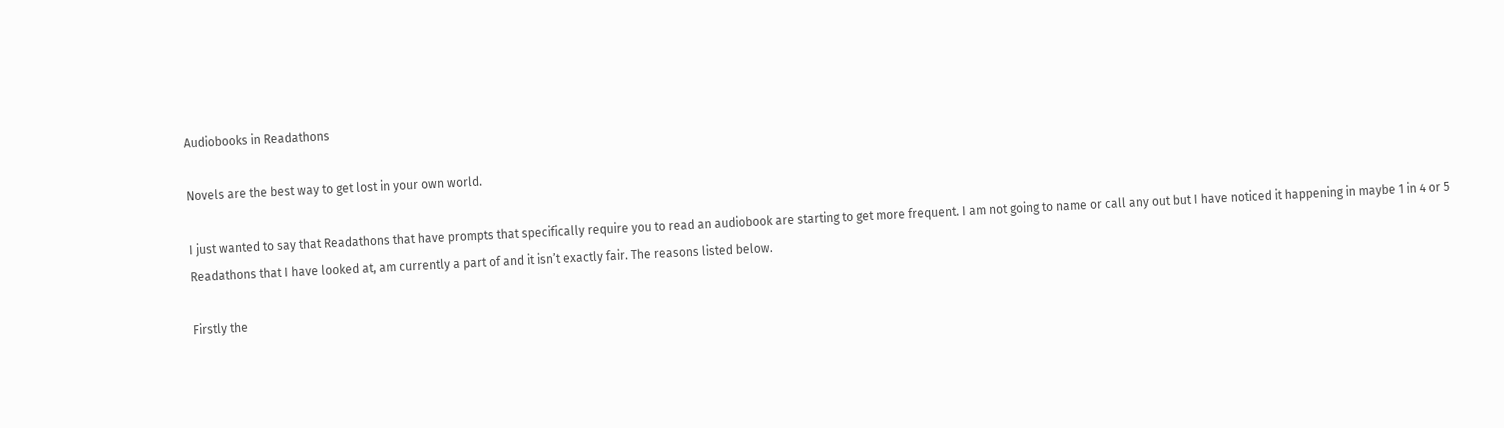Audiobooks in Readathons

Novels are the best way to get lost in your own world.

I just wanted to say that Readathons that have prompts that specifically require you to read an audiobook are starting to get more frequent. I am not going to name or call any out but I have noticed it happening in maybe 1 in 4 or 5 Readathons that I have looked at, am currently a part of and it isn’t exactly fair. The reasons listed below.

Firstly the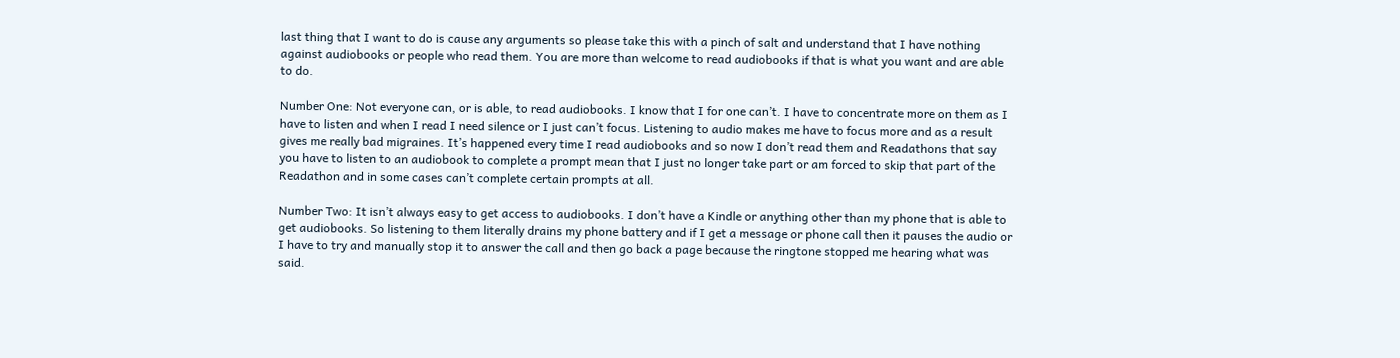last thing that I want to do is cause any arguments so please take this with a pinch of salt and understand that I have nothing against audiobooks or people who read them. You are more than welcome to read audiobooks if that is what you want and are able to do.

Number One: Not everyone can, or is able, to read audiobooks. I know that I for one can’t. I have to concentrate more on them as I have to listen and when I read I need silence or I just can’t focus. Listening to audio makes me have to focus more and as a result gives me really bad migraines. It’s happened every time I read audiobooks and so now I don’t read them and Readathons that say you have to listen to an audiobook to complete a prompt mean that I just no longer take part or am forced to skip that part of the Readathon and in some cases can’t complete certain prompts at all.

Number Two: It isn’t always easy to get access to audiobooks. I don’t have a Kindle or anything other than my phone that is able to get audiobooks. So listening to them literally drains my phone battery and if I get a message or phone call then it pauses the audio or I have to try and manually stop it to answer the call and then go back a page because the ringtone stopped me hearing what was said.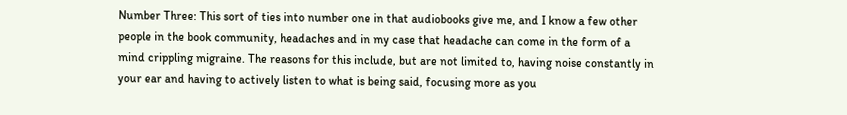Number Three: This sort of ties into number one in that audiobooks give me, and I know a few other people in the book community, headaches and in my case that headache can come in the form of a mind crippling migraine. The reasons for this include, but are not limited to, having noise constantly in your ear and having to actively listen to what is being said, focusing more as you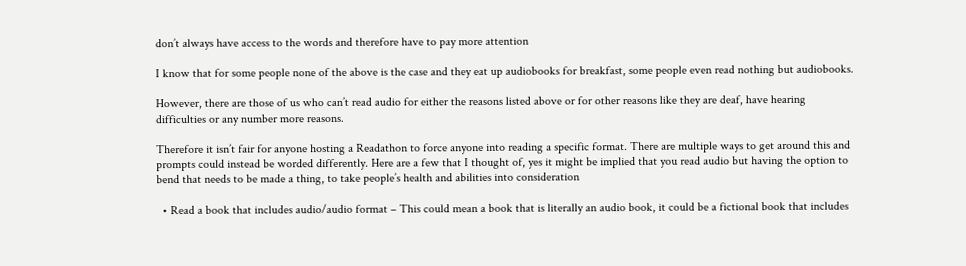don’t always have access to the words and therefore have to pay more attention

I know that for some people none of the above is the case and they eat up audiobooks for breakfast, some people even read nothing but audiobooks.

However, there are those of us who can’t read audio for either the reasons listed above or for other reasons like they are deaf, have hearing difficulties or any number more reasons.

Therefore it isn’t fair for anyone hosting a Readathon to force anyone into reading a specific format. There are multiple ways to get around this and prompts could instead be worded differently. Here are a few that I thought of, yes it might be implied that you read audio but having the option to bend that needs to be made a thing, to take people’s health and abilities into consideration

  • Read a book that includes audio/audio format – This could mean a book that is literally an audio book, it could be a fictional book that includes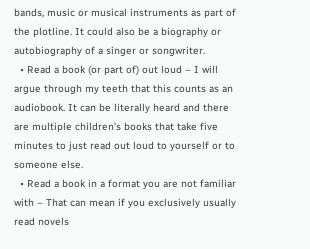bands, music or musical instruments as part of the plotline. It could also be a biography or autobiography of a singer or songwriter.
  • Read a book (or part of) out loud – I will argue through my teeth that this counts as an audiobook. It can be literally heard and there are multiple children’s books that take five minutes to just read out loud to yourself or to someone else.
  • Read a book in a format you are not familiar with – That can mean if you exclusively usually read novels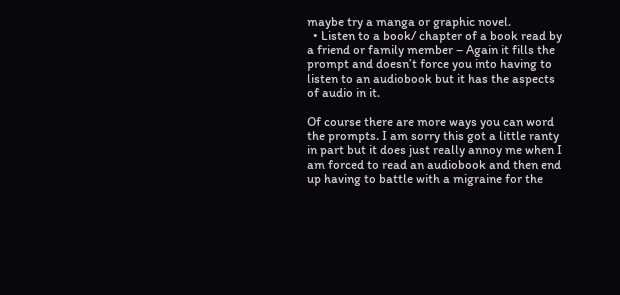maybe try a manga or graphic novel.
  • Listen to a book/ chapter of a book read by a friend or family member – Again it fills the prompt and doesn’t force you into having to listen to an audiobook but it has the aspects of audio in it.

Of course there are more ways you can word the prompts. I am sorry this got a little ranty in part but it does just really annoy me when I am forced to read an audiobook and then end up having to battle with a migraine for the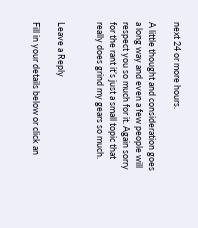next 24 or more hours.

A little thought and consideration goes a long way and even a few people will respect you so much for it. Again sorry for the rant it’s just a small topic that really does grind my gears so much.


Leave a Reply

Fill in your details below or click an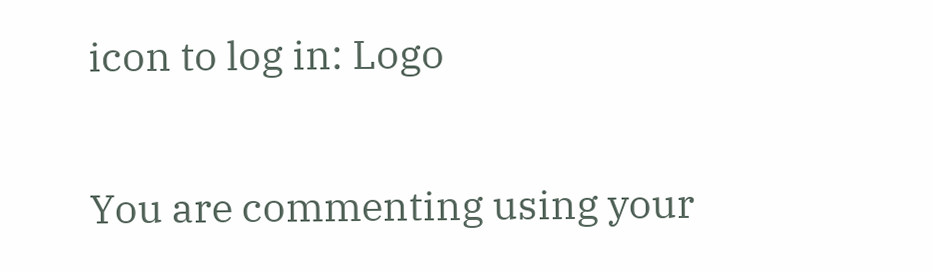icon to log in: Logo

You are commenting using your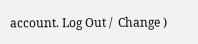account. Log Out /  Change )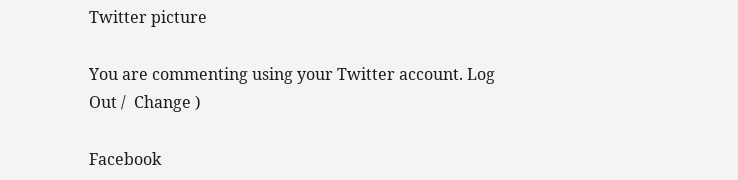Twitter picture

You are commenting using your Twitter account. Log Out /  Change )

Facebook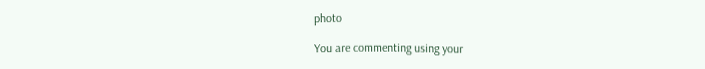photo

You are commenting using your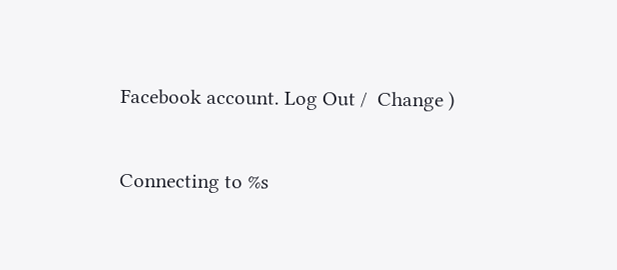Facebook account. Log Out /  Change )

Connecting to %s